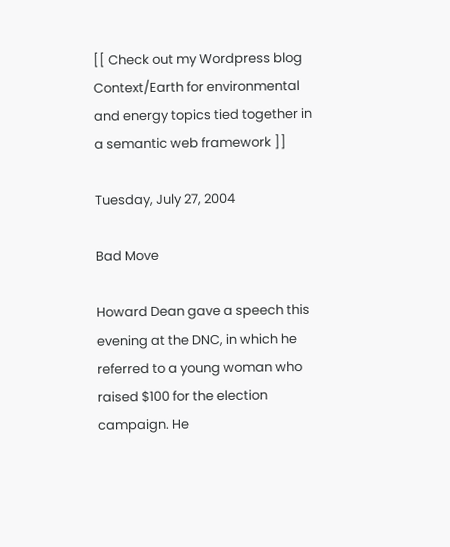[[ Check out my Wordpress blog Context/Earth for environmental and energy topics tied together in a semantic web framework ]]

Tuesday, July 27, 2004

Bad Move

Howard Dean gave a speech this evening at the DNC, in which he referred to a young woman who raised $100 for the election campaign. He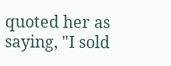quoted her as saying, "I sold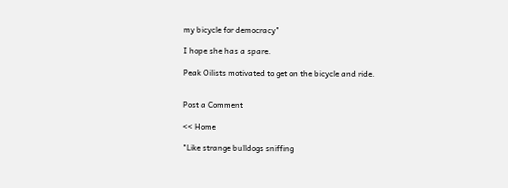my bicycle for democracy"

I hope she has a spare.

Peak Oilists motivated to get on the bicycle and ride.


Post a Comment

<< Home

"Like strange bulldogs sniffing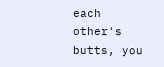each other's butts, you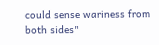could sense wariness from both sides"